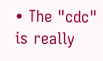• The "cdc"  is really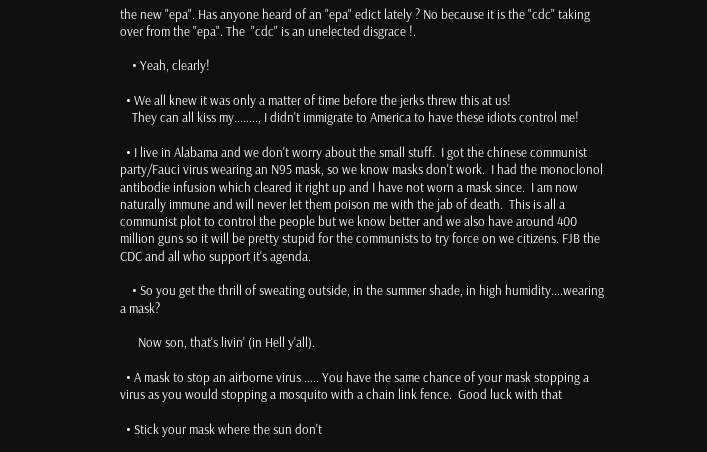the new "epa". Has anyone heard of an "epa" edict lately ? No because it is the "cdc" taking over from the "epa". The  "cdc" is an unelected disgrace !.

    • Yeah, clearly!

  • We all knew it was only a matter of time before the jerks threw this at us!
    They can all kiss my........, I didn't immigrate to America to have these idiots control me!

  • I live in Alabama and we don't worry about the small stuff.  I got the chinese communist party/Fauci virus wearing an N95 mask, so we know masks don't work.  I had the monoclonol antibodie infusion which cleared it right up and I have not worn a mask since.  I am now naturally immune and will never let them poison me with the jab of death.  This is all a communist plot to control the people but we know better and we also have around 400 million guns so it will be pretty stupid for the communists to try force on we citizens. FJB the CDC and all who support it's agenda.

    • So you get the thrill of sweating outside, in the summer shade, in high humidity....wearing a mask?

      Now son, that's livin' (in Hell y'all).

  • A mask to stop an airborne virus ..... You have the same chance of your mask stopping a virus as you would stopping a mosquito with a chain link fence.  Good luck with that

  • Stick your mask where the sun don't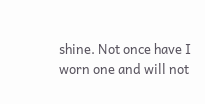shine. Not once have I worn one and will not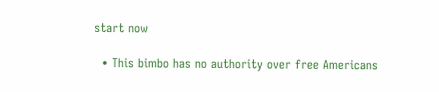start now

  • This bimbo has no authority over free Americans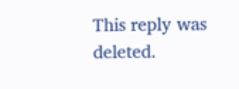This reply was deleted.